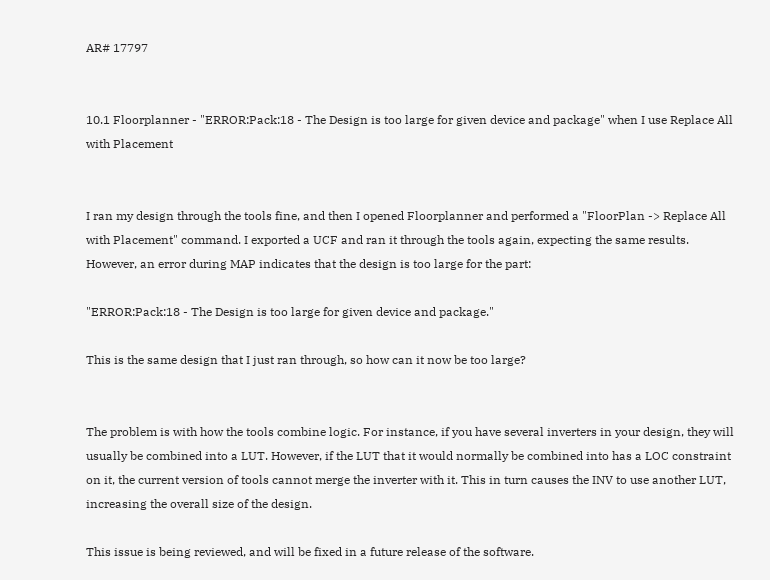AR# 17797


10.1 Floorplanner - "ERROR:Pack:18 - The Design is too large for given device and package" when I use Replace All with Placement


I ran my design through the tools fine, and then I opened Floorplanner and performed a "FloorPlan -> Replace All with Placement" command. I exported a UCF and ran it through the tools again, expecting the same results. However, an error during MAP indicates that the design is too large for the part:

"ERROR:Pack:18 - The Design is too large for given device and package."

This is the same design that I just ran through, so how can it now be too large?


The problem is with how the tools combine logic. For instance, if you have several inverters in your design, they will usually be combined into a LUT. However, if the LUT that it would normally be combined into has a LOC constraint on it, the current version of tools cannot merge the inverter with it. This in turn causes the INV to use another LUT, increasing the overall size of the design.

This issue is being reviewed, and will be fixed in a future release of the software.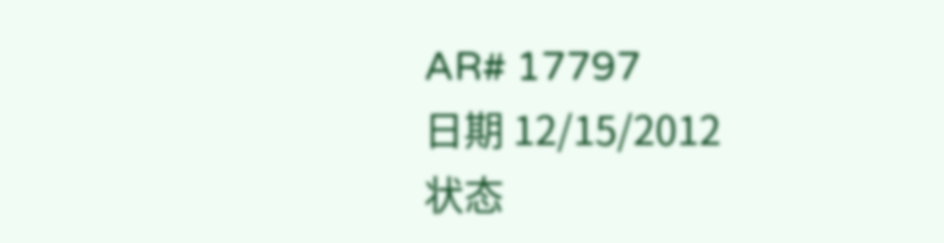AR# 17797
日期 12/15/2012
状态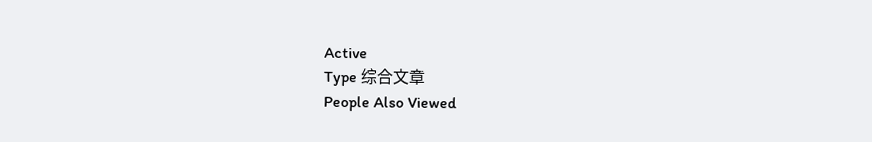Active
Type 综合文章
People Also Viewed